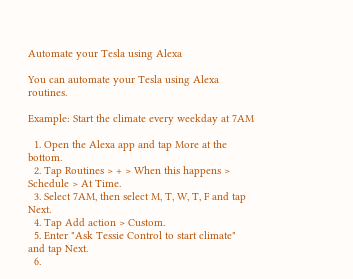Automate your Tesla using Alexa

You can automate your Tesla using Alexa routines.

Example: Start the climate every weekday at 7AM

  1. Open the Alexa app and tap More at the bottom.
  2. Tap Routines > + > When this happens > Schedule > At Time.
  3. Select 7AM, then select M, T, W, T, F and tap Next.
  4. Tap Add action > Custom.
  5. Enter "Ask Tessie Control to start climate" and tap Next.
  6.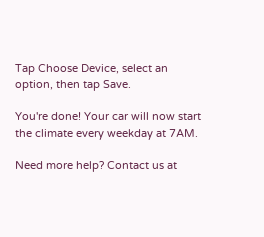Tap Choose Device, select an option, then tap Save.

You're done! Your car will now start the climate every weekday at 7AM.

Need more help? Contact us at